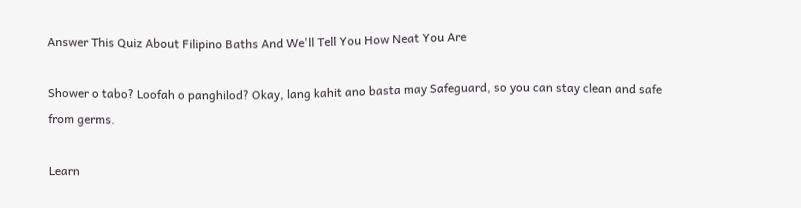Answer This Quiz About Filipino Baths And We'll Tell You How Neat You Are

Shower o tabo? Loofah o panghilod? Okay, lang kahit ano basta may Safeguard, so you can stay clean and safe from germs.

Learn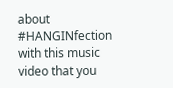about #HANGINfection with this music video that you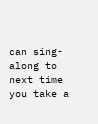can sing-along to next time you take a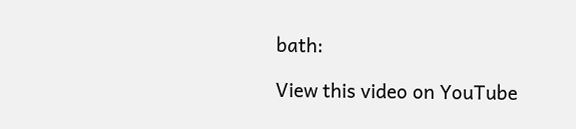bath:

View this video on YouTube